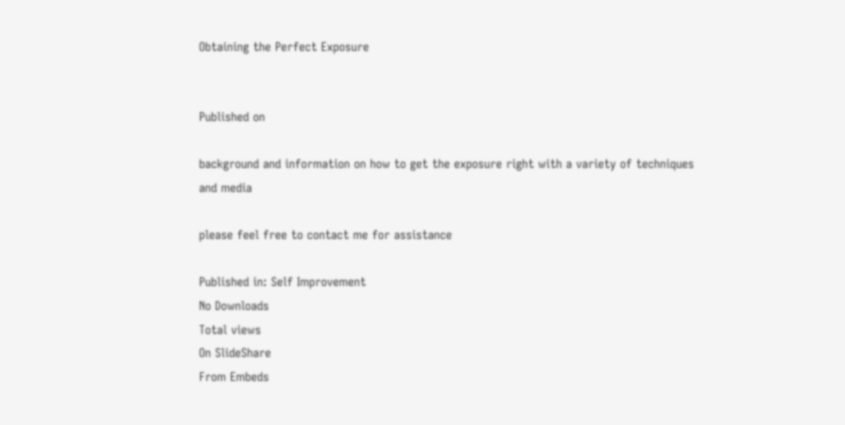Obtaining the Perfect Exposure


Published on

background and information on how to get the exposure right with a variety of techniques and media

please feel free to contact me for assistance

Published in: Self Improvement
No Downloads
Total views
On SlideShare
From Embeds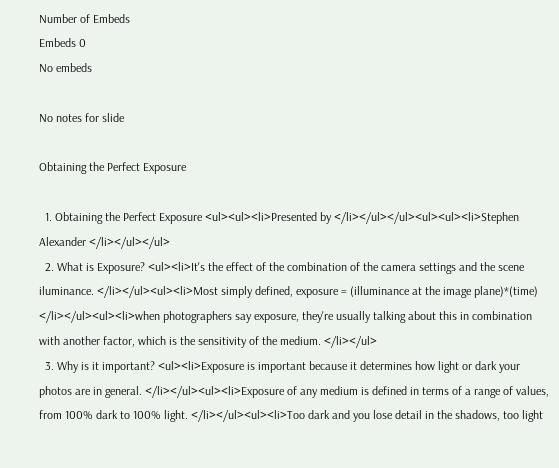Number of Embeds
Embeds 0
No embeds

No notes for slide

Obtaining the Perfect Exposure

  1. Obtaining the Perfect Exposure <ul><ul><li>Presented by </li></ul></ul><ul><ul><li>Stephen Alexander </li></ul></ul>
  2. What is Exposure? <ul><li>It's the effect of the combination of the camera settings and the scene iluminance. </li></ul><ul><li>Most simply defined, exposure = (illuminance at the image plane)*(time) </li></ul><ul><li>when photographers say exposure, they're usually talking about this in combination with another factor, which is the sensitivity of the medium. </li></ul>
  3. Why is it important? <ul><li>Exposure is important because it determines how light or dark your photos are in general. </li></ul><ul><li>Exposure of any medium is defined in terms of a range of values, from 100% dark to 100% light. </li></ul><ul><li>Too dark and you lose detail in the shadows, too light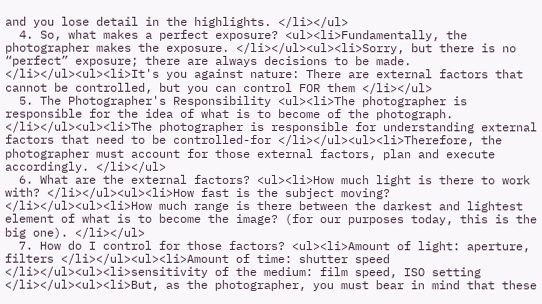and you lose detail in the highlights. </li></ul>
  4. So, what makes a perfect exposure? <ul><li>Fundamentally, the photographer makes the exposure. </li></ul><ul><li>Sorry, but there is no “perfect” exposure; there are always decisions to be made. </li></ul><ul><li>It's you against nature: There are external factors that cannot be controlled, but you can control FOR them </li></ul>
  5. The Photographer's Responsibility <ul><li>The photographer is responsible for the idea of what is to become of the photograph. </li></ul><ul><li>The photographer is responsible for understanding external factors that need to be controlled-for </li></ul><ul><li>Therefore, the photographer must account for those external factors, plan and execute accordingly. </li></ul>
  6. What are the external factors? <ul><li>How much light is there to work with? </li></ul><ul><li>How fast is the subject moving? </li></ul><ul><li>How much range is there between the darkest and lightest element of what is to become the image? (for our purposes today, this is the big one). </li></ul>
  7. How do I control for those factors? <ul><li>Amount of light: aperture, filters </li></ul><ul><li>Amount of time: shutter speed </li></ul><ul><li>sensitivity of the medium: film speed, ISO setting </li></ul><ul><li>But, as the photographer, you must bear in mind that these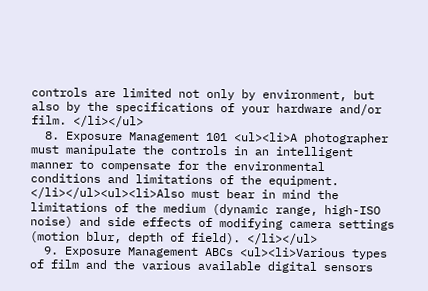controls are limited not only by environment, but also by the specifications of your hardware and/or film. </li></ul>
  8. Exposure Management 101 <ul><li>A photographer must manipulate the controls in an intelligent manner to compensate for the environmental conditions and limitations of the equipment. </li></ul><ul><li>Also must bear in mind the limitations of the medium (dynamic range, high-ISO noise) and side effects of modifying camera settings (motion blur, depth of field). </li></ul>
  9. Exposure Management ABCs <ul><li>Various types of film and the various available digital sensors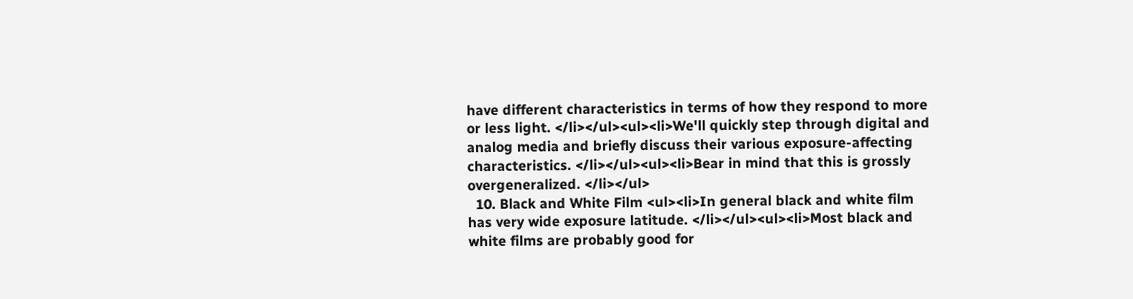have different characteristics in terms of how they respond to more or less light. </li></ul><ul><li>We'll quickly step through digital and analog media and briefly discuss their various exposure-affecting characteristics. </li></ul><ul><li>Bear in mind that this is grossly overgeneralized. </li></ul>
  10. Black and White Film <ul><li>In general black and white film has very wide exposure latitude. </li></ul><ul><li>Most black and white films are probably good for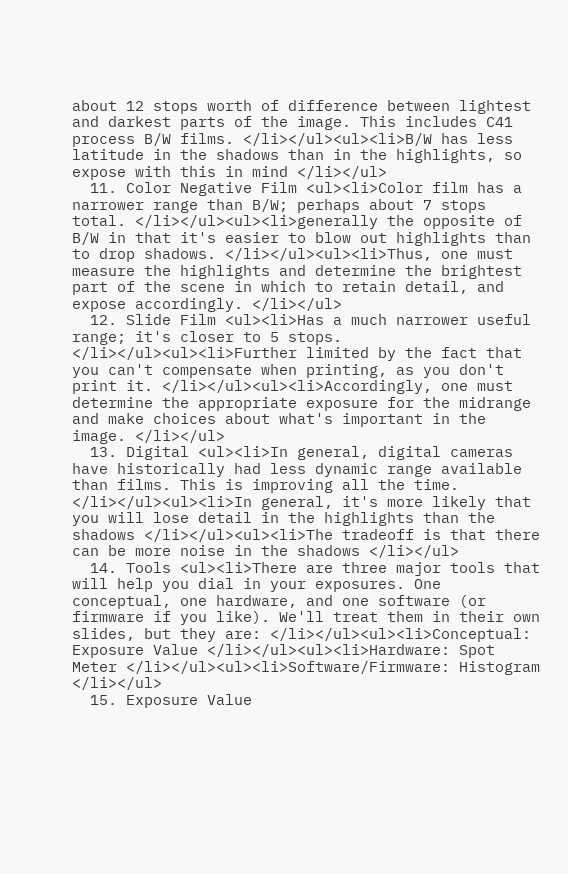about 12 stops worth of difference between lightest and darkest parts of the image. This includes C41 process B/W films. </li></ul><ul><li>B/W has less latitude in the shadows than in the highlights, so expose with this in mind </li></ul>
  11. Color Negative Film <ul><li>Color film has a narrower range than B/W; perhaps about 7 stops total. </li></ul><ul><li>generally the opposite of B/W in that it's easier to blow out highlights than to drop shadows. </li></ul><ul><li>Thus, one must measure the highlights and determine the brightest part of the scene in which to retain detail, and expose accordingly. </li></ul>
  12. Slide Film <ul><li>Has a much narrower useful range; it's closer to 5 stops. </li></ul><ul><li>Further limited by the fact that you can't compensate when printing, as you don't print it. </li></ul><ul><li>Accordingly, one must determine the appropriate exposure for the midrange and make choices about what's important in the image. </li></ul>
  13. Digital <ul><li>In general, digital cameras have historically had less dynamic range available than films. This is improving all the time. </li></ul><ul><li>In general, it's more likely that you will lose detail in the highlights than the shadows </li></ul><ul><li>The tradeoff is that there can be more noise in the shadows </li></ul>
  14. Tools <ul><li>There are three major tools that will help you dial in your exposures. One conceptual, one hardware, and one software (or firmware if you like). We'll treat them in their own slides, but they are: </li></ul><ul><li>Conceptual: Exposure Value </li></ul><ul><li>Hardware: Spot Meter </li></ul><ul><li>Software/Firmware: Histogram </li></ul>
  15. Exposure Value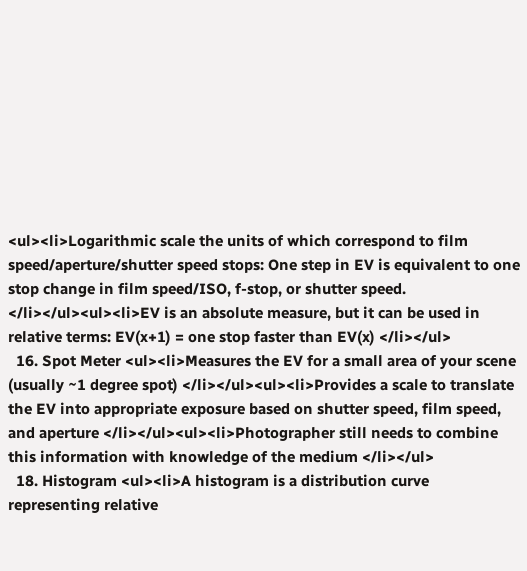<ul><li>Logarithmic scale the units of which correspond to film speed/aperture/shutter speed stops: One step in EV is equivalent to one stop change in film speed/ISO, f-stop, or shutter speed. </li></ul><ul><li>EV is an absolute measure, but it can be used in relative terms: EV(x+1) = one stop faster than EV(x) </li></ul>
  16. Spot Meter <ul><li>Measures the EV for a small area of your scene (usually ~1 degree spot) </li></ul><ul><li>Provides a scale to translate the EV into appropriate exposure based on shutter speed, film speed, and aperture </li></ul><ul><li>Photographer still needs to combine this information with knowledge of the medium </li></ul>
  18. Histogram <ul><li>A histogram is a distribution curve representing relative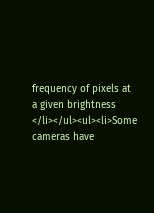frequency of pixels at a given brightness </li></ul><ul><li>Some cameras have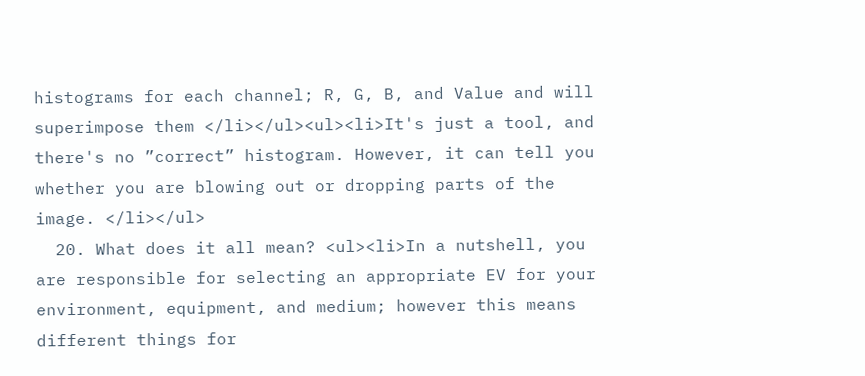histograms for each channel; R, G, B, and Value and will superimpose them </li></ul><ul><li>It's just a tool, and there's no ”correct” histogram. However, it can tell you whether you are blowing out or dropping parts of the image. </li></ul>
  20. What does it all mean? <ul><li>In a nutshell, you are responsible for selecting an appropriate EV for your environment, equipment, and medium; however this means different things for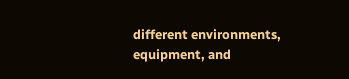different environments, equipment, and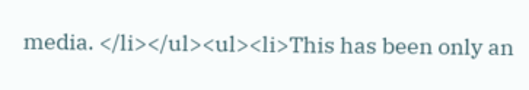media. </li></ul><ul><li>This has been only an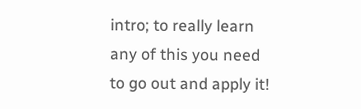intro; to really learn any of this you need to go out and apply it!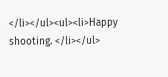</li></ul><ul><li>Happy shooting. </li></ul>